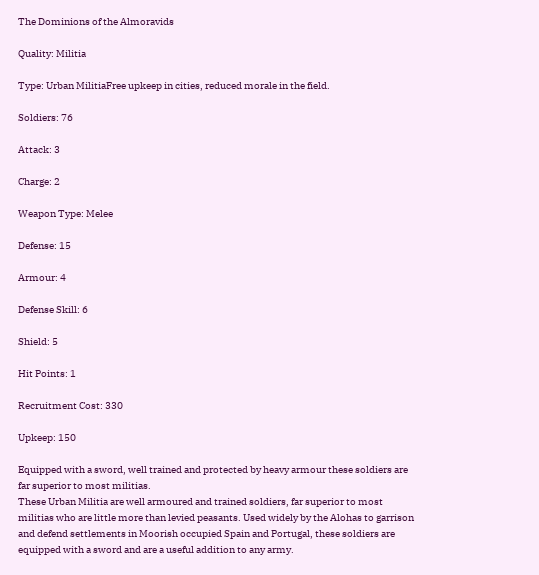The Dominions of the Almoravids

Quality: Militia

Type: Urban MilitiaFree upkeep in cities, reduced morale in the field.

Soldiers: 76

Attack: 3

Charge: 2

Weapon Type: Melee

Defense: 15

Armour: 4

Defense Skill: 6

Shield: 5

Hit Points: 1

Recruitment Cost: 330

Upkeep: 150

Equipped with a sword, well trained and protected by heavy armour these soldiers are far superior to most militias.
These Urban Militia are well armoured and trained soldiers, far superior to most militias who are little more than levied peasants. Used widely by the Alohas to garrison and defend settlements in Moorish occupied Spain and Portugal, these soldiers are equipped with a sword and are a useful addition to any army.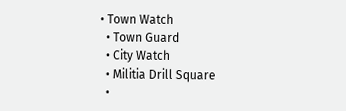• Town Watch
  • Town Guard
  • City Watch
  • Militia Drill Square
  •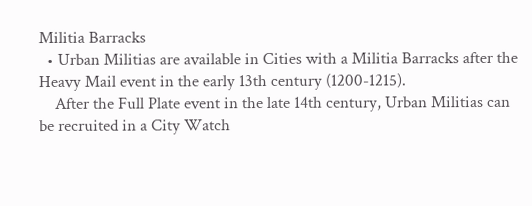Militia Barracks
  • Urban Militias are available in Cities with a Militia Barracks after the Heavy Mail event in the early 13th century (1200-1215).
    After the Full Plate event in the late 14th century, Urban Militias can be recruited in a City Watch